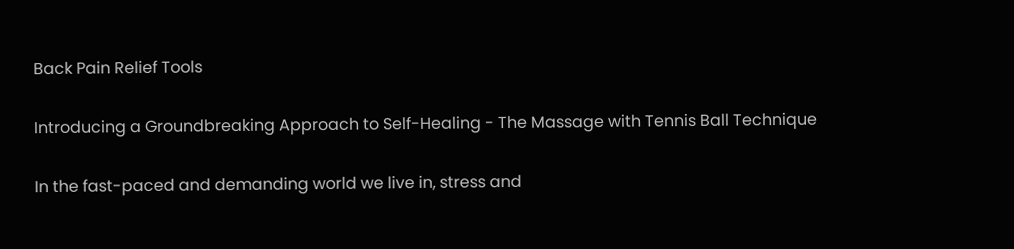Back Pain Relief Tools

Introducing a Groundbreaking Approach to Self-Healing - The Massage with Tennis Ball Technique

In the fast-paced and demanding world we live in, stress and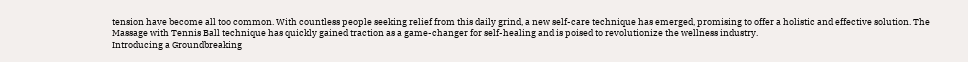tension have become all too common. With countless people seeking relief from this daily grind, a new self-care technique has emerged, promising to offer a holistic and effective solution. The Massage with Tennis Ball technique has quickly gained traction as a game-changer for self-healing and is poised to revolutionize the wellness industry.
Introducing a Groundbreaking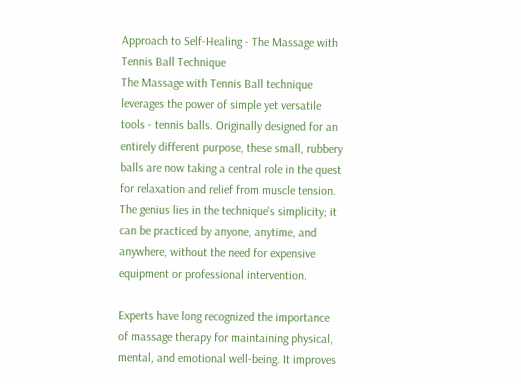Approach to Self-Healing - The Massage with Tennis Ball Technique
The Massage with Tennis Ball technique leverages the power of simple yet versatile tools - tennis balls. Originally designed for an entirely different purpose, these small, rubbery balls are now taking a central role in the quest for relaxation and relief from muscle tension. The genius lies in the technique's simplicity; it can be practiced by anyone, anytime, and anywhere, without the need for expensive equipment or professional intervention.

Experts have long recognized the importance of massage therapy for maintaining physical, mental, and emotional well-being. It improves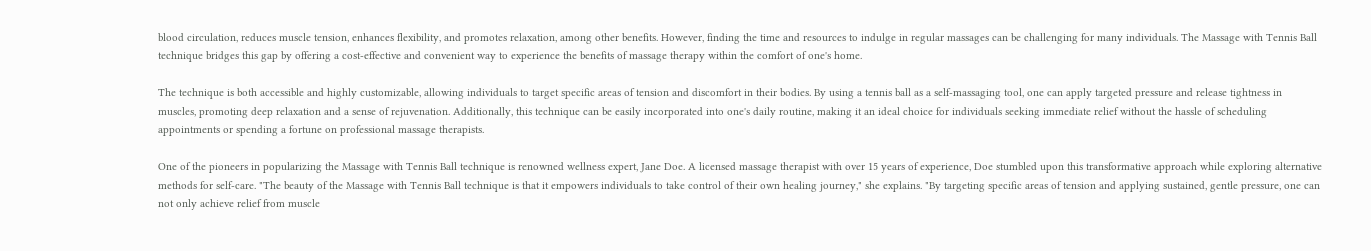blood circulation, reduces muscle tension, enhances flexibility, and promotes relaxation, among other benefits. However, finding the time and resources to indulge in regular massages can be challenging for many individuals. The Massage with Tennis Ball technique bridges this gap by offering a cost-effective and convenient way to experience the benefits of massage therapy within the comfort of one's home.

The technique is both accessible and highly customizable, allowing individuals to target specific areas of tension and discomfort in their bodies. By using a tennis ball as a self-massaging tool, one can apply targeted pressure and release tightness in muscles, promoting deep relaxation and a sense of rejuvenation. Additionally, this technique can be easily incorporated into one's daily routine, making it an ideal choice for individuals seeking immediate relief without the hassle of scheduling appointments or spending a fortune on professional massage therapists.

One of the pioneers in popularizing the Massage with Tennis Ball technique is renowned wellness expert, Jane Doe. A licensed massage therapist with over 15 years of experience, Doe stumbled upon this transformative approach while exploring alternative methods for self-care. "The beauty of the Massage with Tennis Ball technique is that it empowers individuals to take control of their own healing journey," she explains. "By targeting specific areas of tension and applying sustained, gentle pressure, one can not only achieve relief from muscle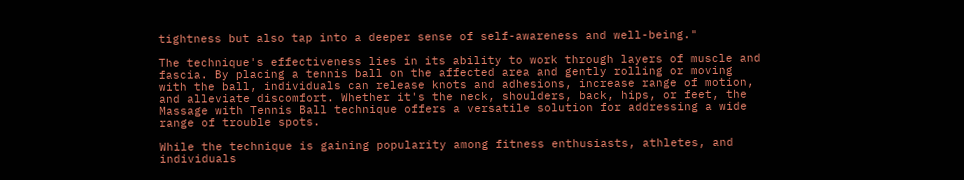tightness but also tap into a deeper sense of self-awareness and well-being."

The technique's effectiveness lies in its ability to work through layers of muscle and fascia. By placing a tennis ball on the affected area and gently rolling or moving with the ball, individuals can release knots and adhesions, increase range of motion, and alleviate discomfort. Whether it's the neck, shoulders, back, hips, or feet, the Massage with Tennis Ball technique offers a versatile solution for addressing a wide range of trouble spots.

While the technique is gaining popularity among fitness enthusiasts, athletes, and individuals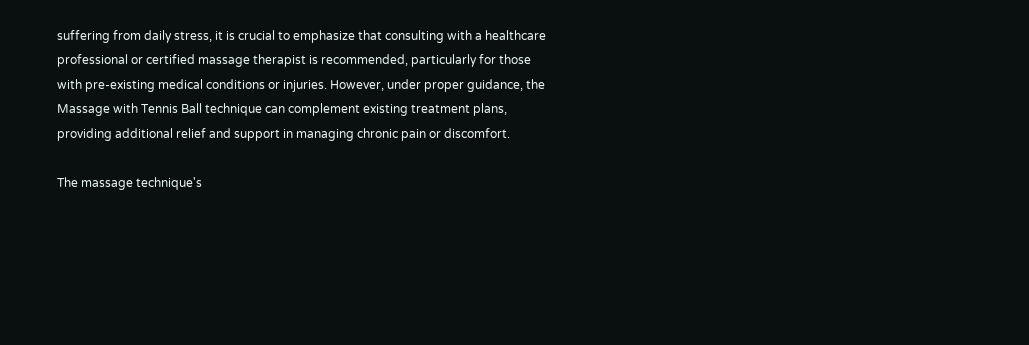suffering from daily stress, it is crucial to emphasize that consulting with a healthcare professional or certified massage therapist is recommended, particularly for those with pre-existing medical conditions or injuries. However, under proper guidance, the Massage with Tennis Ball technique can complement existing treatment plans, providing additional relief and support in managing chronic pain or discomfort.

The massage technique's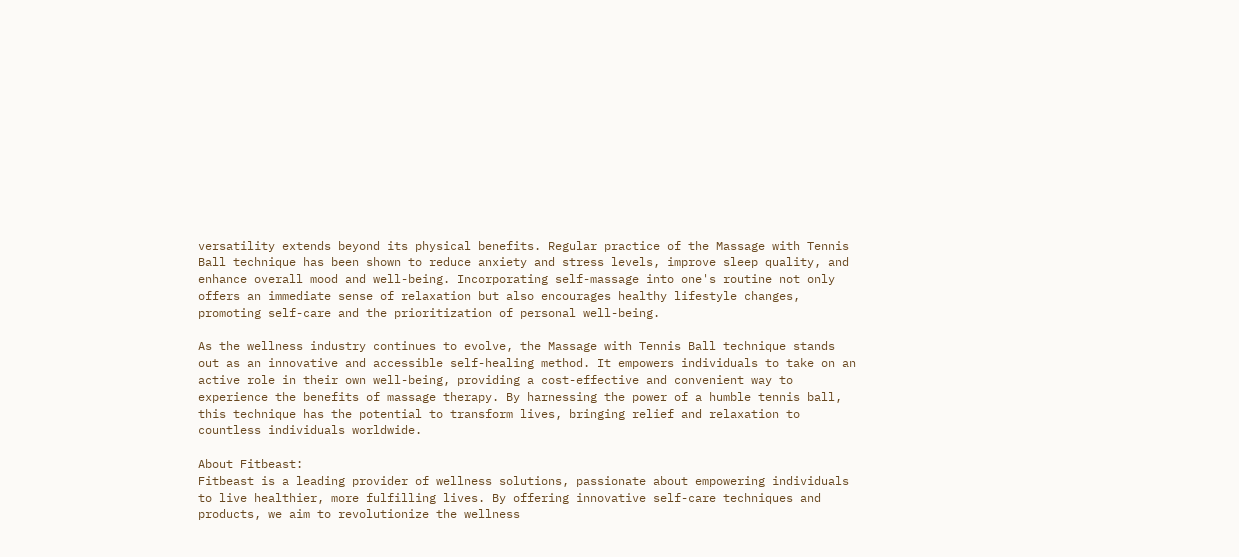versatility extends beyond its physical benefits. Regular practice of the Massage with Tennis Ball technique has been shown to reduce anxiety and stress levels, improve sleep quality, and enhance overall mood and well-being. Incorporating self-massage into one's routine not only offers an immediate sense of relaxation but also encourages healthy lifestyle changes, promoting self-care and the prioritization of personal well-being.

As the wellness industry continues to evolve, the Massage with Tennis Ball technique stands out as an innovative and accessible self-healing method. It empowers individuals to take on an active role in their own well-being, providing a cost-effective and convenient way to experience the benefits of massage therapy. By harnessing the power of a humble tennis ball, this technique has the potential to transform lives, bringing relief and relaxation to countless individuals worldwide.

About Fitbeast:
Fitbeast is a leading provider of wellness solutions, passionate about empowering individuals to live healthier, more fulfilling lives. By offering innovative self-care techniques and products, we aim to revolutionize the wellness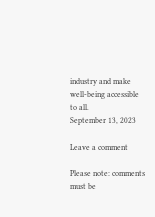industry and make well-being accessible to all.
September 13, 2023

Leave a comment

Please note: comments must be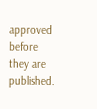approved before they are published.